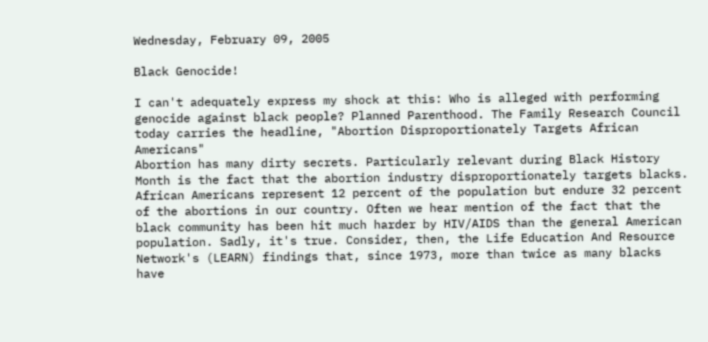Wednesday, February 09, 2005

Black Genocide!

I can't adequately express my shock at this: Who is alleged with performing genocide against black people? Planned Parenthood. The Family Research Council today carries the headline, "Abortion Disproportionately Targets African Americans"
Abortion has many dirty secrets. Particularly relevant during Black History Month is the fact that the abortion industry disproportionately targets blacks. African Americans represent 12 percent of the population but endure 32 percent of the abortions in our country. Often we hear mention of the fact that the black community has been hit much harder by HIV/AIDS than the general American population. Sadly, it's true. Consider, then, the Life Education And Resource Network's (LEARN) findings that, since 1973, more than twice as many blacks have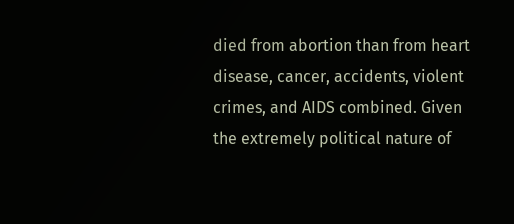died from abortion than from heart disease, cancer, accidents, violent crimes, and AIDS combined. Given the extremely political nature of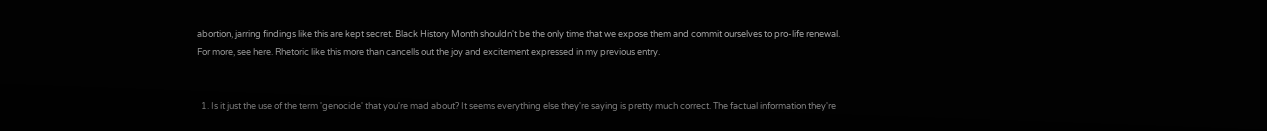abortion, jarring findings like this are kept secret. Black History Month shouldn't be the only time that we expose them and commit ourselves to pro-life renewal.
For more, see here. Rhetoric like this more than cancells out the joy and excitement expressed in my previous entry.


  1. Is it just the use of the term 'genocide' that you're mad about? It seems everything else they're saying is pretty much correct. The factual information they're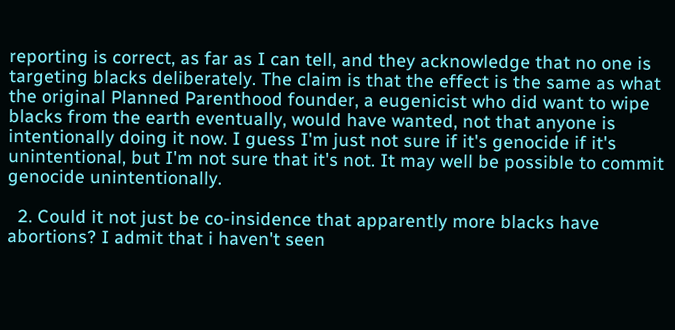reporting is correct, as far as I can tell, and they acknowledge that no one is targeting blacks deliberately. The claim is that the effect is the same as what the original Planned Parenthood founder, a eugenicist who did want to wipe blacks from the earth eventually, would have wanted, not that anyone is intentionally doing it now. I guess I'm just not sure if it's genocide if it's unintentional, but I'm not sure that it's not. It may well be possible to commit genocide unintentionally.

  2. Could it not just be co-insidence that apparently more blacks have abortions? I admit that i haven't seen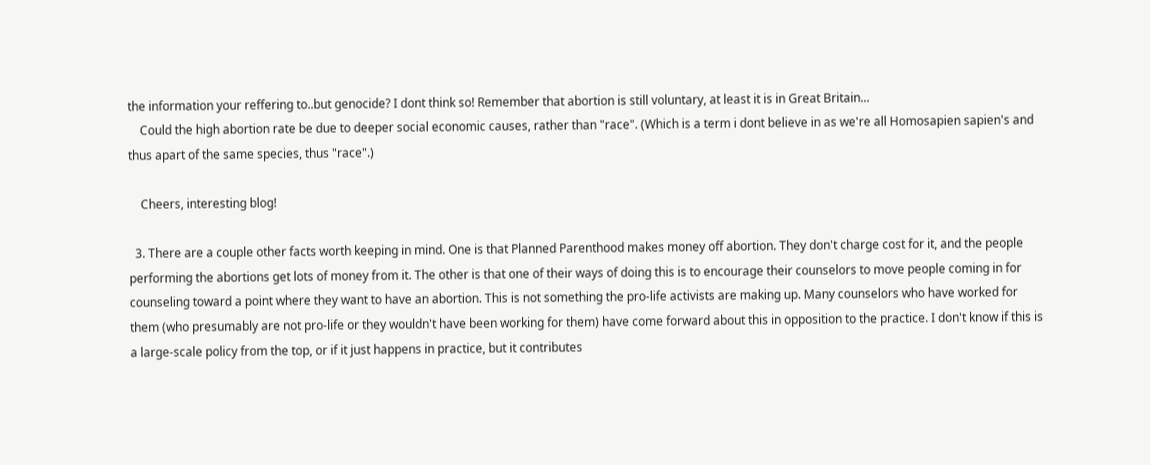the information your reffering to..but genocide? I dont think so! Remember that abortion is still voluntary, at least it is in Great Britain...
    Could the high abortion rate be due to deeper social economic causes, rather than "race". (Which is a term i dont believe in as we're all Homosapien sapien's and thus apart of the same species, thus "race".)

    Cheers, interesting blog!

  3. There are a couple other facts worth keeping in mind. One is that Planned Parenthood makes money off abortion. They don't charge cost for it, and the people performing the abortions get lots of money from it. The other is that one of their ways of doing this is to encourage their counselors to move people coming in for counseling toward a point where they want to have an abortion. This is not something the pro-life activists are making up. Many counselors who have worked for them (who presumably are not pro-life or they wouldn't have been working for them) have come forward about this in opposition to the practice. I don't know if this is a large-scale policy from the top, or if it just happens in practice, but it contributes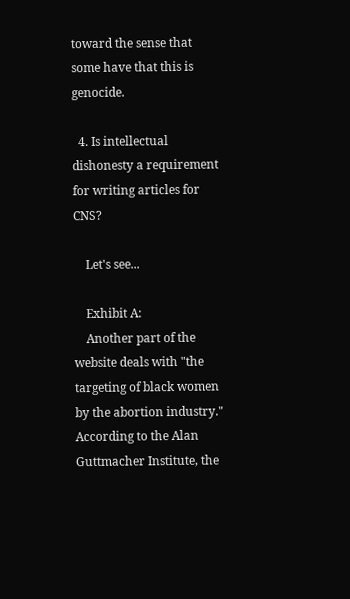toward the sense that some have that this is genocide.

  4. Is intellectual dishonesty a requirement for writing articles for CNS?

    Let's see...

    Exhibit A:
    Another part of the website deals with "the targeting of black women by the abortion industry." According to the Alan Guttmacher Institute, the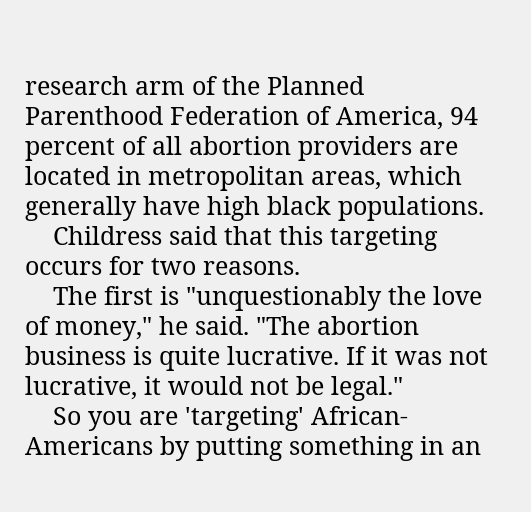research arm of the Planned Parenthood Federation of America, 94 percent of all abortion providers are located in metropolitan areas, which generally have high black populations.
    Childress said that this targeting occurs for two reasons.
    The first is "unquestionably the love of money," he said. "The abortion business is quite lucrative. If it was not lucrative, it would not be legal."
    So you are 'targeting' African-Americans by putting something in an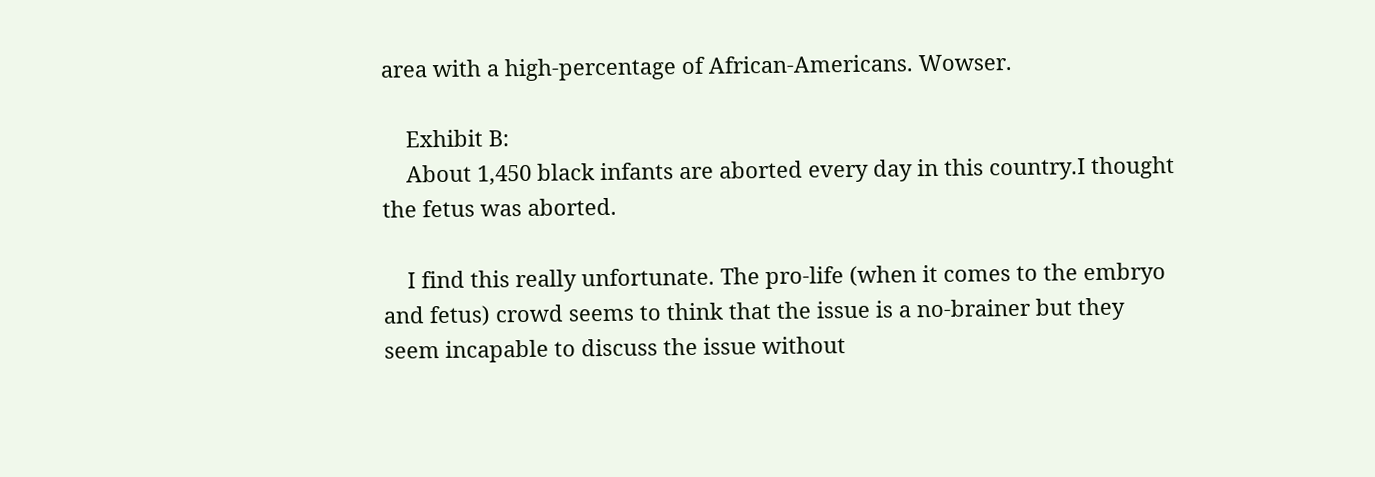area with a high-percentage of African-Americans. Wowser.

    Exhibit B:
    About 1,450 black infants are aborted every day in this country.I thought the fetus was aborted.

    I find this really unfortunate. The pro-life (when it comes to the embryo and fetus) crowd seems to think that the issue is a no-brainer but they seem incapable to discuss the issue without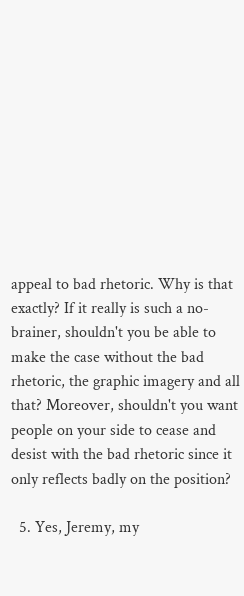appeal to bad rhetoric. Why is that exactly? If it really is such a no-brainer, shouldn't you be able to make the case without the bad rhetoric, the graphic imagery and all that? Moreover, shouldn't you want people on your side to cease and desist with the bad rhetoric since it only reflects badly on the position?

  5. Yes, Jeremy, my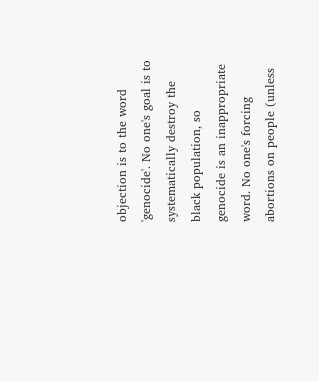objection is to the word 'genocide'. No one's goal is to systematically destroy the black population, so genocide is an inappropriate word. No one's forcing abortions on people (unless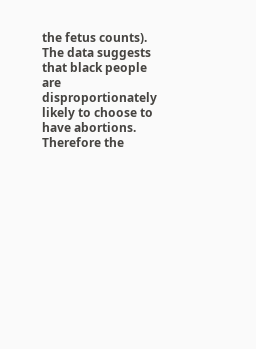the fetus counts). The data suggests that black people are disproportionately likely to choose to have abortions. Therefore the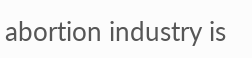abortion industry is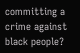committing a crime against black people?